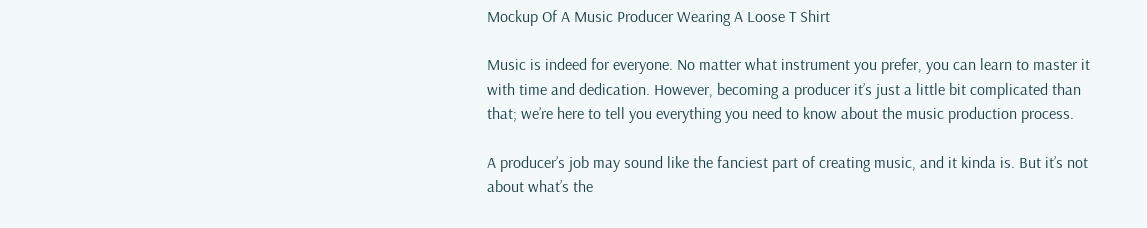Mockup Of A Music Producer Wearing A Loose T Shirt

Music is indeed for everyone. No matter what instrument you prefer, you can learn to master it with time and dedication. However, becoming a producer it’s just a little bit complicated than that; we’re here to tell you everything you need to know about the music production process.

A producer’s job may sound like the fanciest part of creating music, and it kinda is. But it’s not about what’s the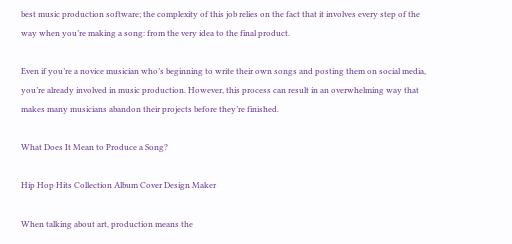best music production software; the complexity of this job relies on the fact that it involves every step of the way when you’re making a song: from the very idea to the final product.

Even if you’re a novice musician who’s beginning to write their own songs and posting them on social media, you’re already involved in music production. However, this process can result in an overwhelming way that makes many musicians abandon their projects before they’re finished.

What Does It Mean to Produce a Song?

Hip Hop Hits Collection Album Cover Design Maker

When talking about art, production means the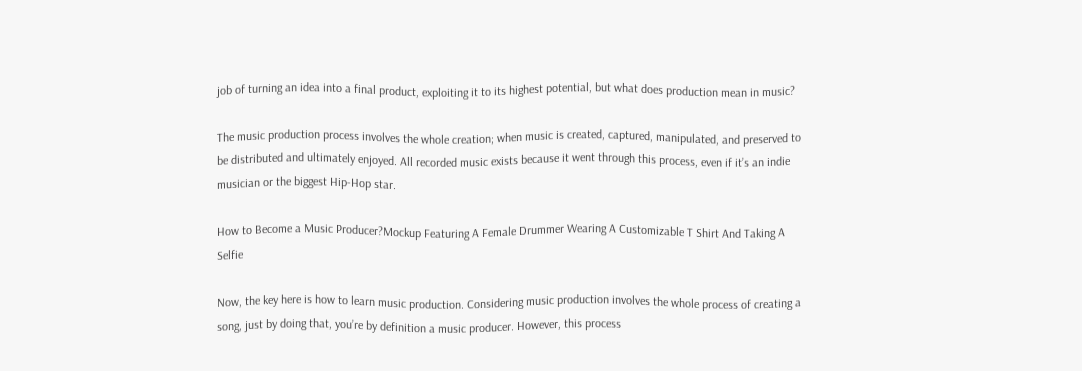job of turning an idea into a final product, exploiting it to its highest potential, but what does production mean in music?

The music production process involves the whole creation; when music is created, captured, manipulated, and preserved to be distributed and ultimately enjoyed. All recorded music exists because it went through this process, even if it’s an indie musician or the biggest Hip-Hop star.

How to Become a Music Producer?Mockup Featuring A Female Drummer Wearing A Customizable T Shirt And Taking A Selfie

Now, the key here is how to learn music production. Considering music production involves the whole process of creating a song, just by doing that, you’re by definition a music producer. However, this process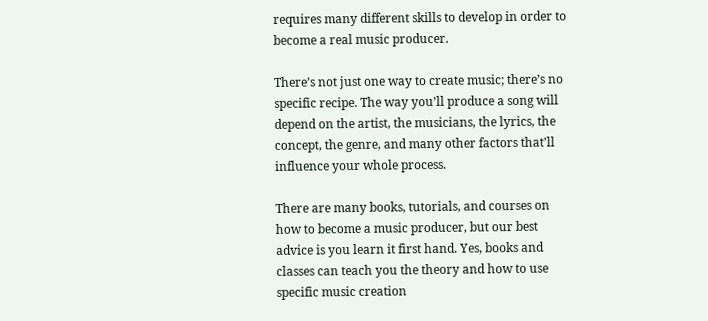requires many different skills to develop in order to become a real music producer.

There’s not just one way to create music; there’s no specific recipe. The way you’ll produce a song will depend on the artist, the musicians, the lyrics, the concept, the genre, and many other factors that’ll influence your whole process.

There are many books, tutorials, and courses on how to become a music producer, but our best advice is you learn it first hand. Yes, books and classes can teach you the theory and how to use specific music creation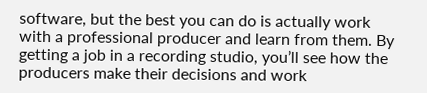software, but the best you can do is actually work with a professional producer and learn from them. By getting a job in a recording studio, you’ll see how the producers make their decisions and work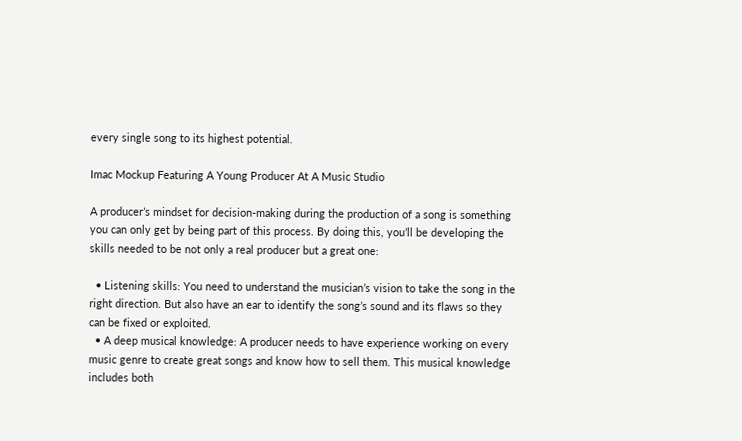every single song to its highest potential.

Imac Mockup Featuring A Young Producer At A Music Studio

A producer’s mindset for decision-making during the production of a song is something you can only get by being part of this process. By doing this, you’ll be developing the skills needed to be not only a real producer but a great one:

  • Listening skills: You need to understand the musician’s vision to take the song in the right direction. But also have an ear to identify the song’s sound and its flaws so they can be fixed or exploited.
  • A deep musical knowledge: A producer needs to have experience working on every music genre to create great songs and know how to sell them. This musical knowledge includes both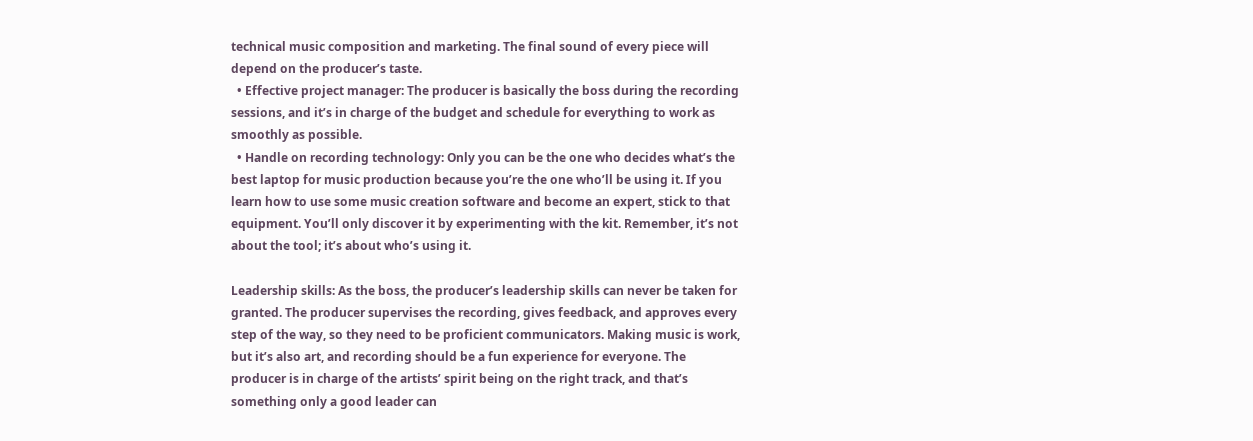technical music composition and marketing. The final sound of every piece will depend on the producer’s taste.
  • Effective project manager: The producer is basically the boss during the recording sessions, and it’s in charge of the budget and schedule for everything to work as smoothly as possible.
  • Handle on recording technology: Only you can be the one who decides what’s the best laptop for music production because you’re the one who’ll be using it. If you learn how to use some music creation software and become an expert, stick to that equipment. You’ll only discover it by experimenting with the kit. Remember, it’s not about the tool; it’s about who’s using it.

Leadership skills: As the boss, the producer’s leadership skills can never be taken for granted. The producer supervises the recording, gives feedback, and approves every step of the way, so they need to be proficient communicators. Making music is work, but it’s also art, and recording should be a fun experience for everyone. The producer is in charge of the artists’ spirit being on the right track, and that’s something only a good leader can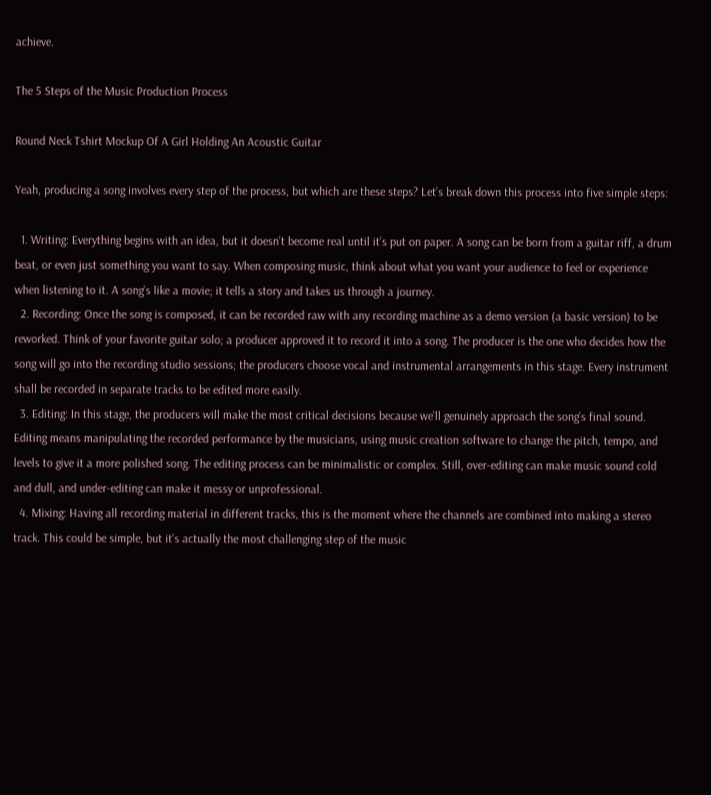achieve.

The 5 Steps of the Music Production Process

Round Neck Tshirt Mockup Of A Girl Holding An Acoustic Guitar

Yeah, producing a song involves every step of the process, but which are these steps? Let’s break down this process into five simple steps:

  1. Writing: Everything begins with an idea, but it doesn’t become real until it’s put on paper. A song can be born from a guitar riff, a drum beat, or even just something you want to say. When composing music, think about what you want your audience to feel or experience when listening to it. A song’s like a movie; it tells a story and takes us through a journey.
  2. Recording: Once the song is composed, it can be recorded raw with any recording machine as a demo version (a basic version) to be reworked. Think of your favorite guitar solo; a producer approved it to record it into a song. The producer is the one who decides how the song will go into the recording studio sessions; the producers choose vocal and instrumental arrangements in this stage. Every instrument shall be recorded in separate tracks to be edited more easily.
  3. Editing: In this stage, the producers will make the most critical decisions because we’ll genuinely approach the song’s final sound. Editing means manipulating the recorded performance by the musicians, using music creation software to change the pitch, tempo, and levels to give it a more polished song. The editing process can be minimalistic or complex. Still, over-editing can make music sound cold and dull, and under-editing can make it messy or unprofessional.
  4. Mixing: Having all recording material in different tracks, this is the moment where the channels are combined into making a stereo track. This could be simple, but it’s actually the most challenging step of the music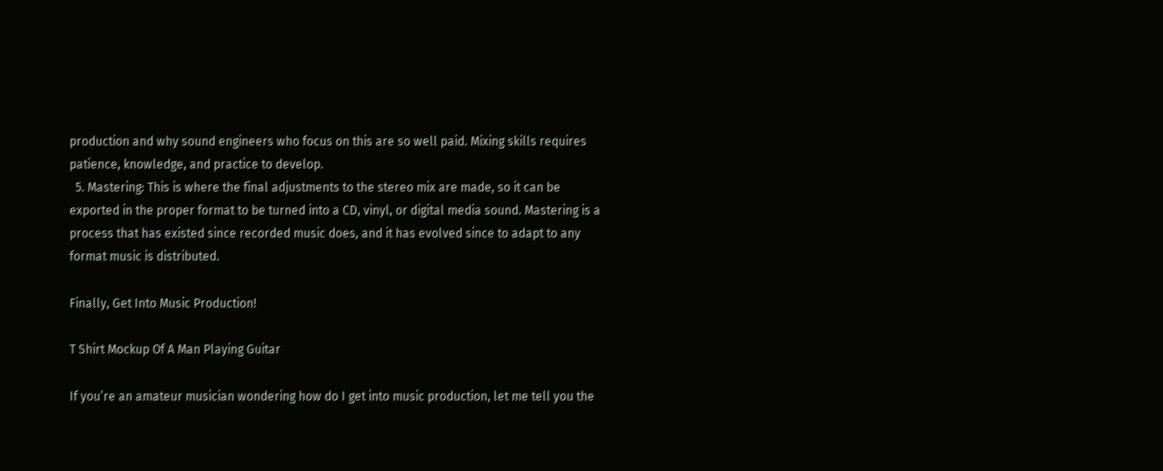production and why sound engineers who focus on this are so well paid. Mixing skills requires patience, knowledge, and practice to develop.
  5. Mastering: This is where the final adjustments to the stereo mix are made, so it can be exported in the proper format to be turned into a CD, vinyl, or digital media sound. Mastering is a process that has existed since recorded music does, and it has evolved since to adapt to any format music is distributed.

Finally, Get Into Music Production!

T Shirt Mockup Of A Man Playing Guitar

If you’re an amateur musician wondering how do I get into music production, let me tell you the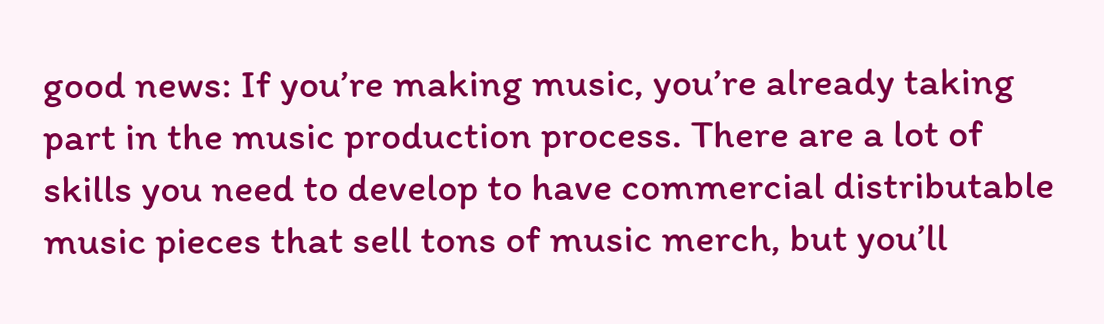good news: If you’re making music, you’re already taking part in the music production process. There are a lot of skills you need to develop to have commercial distributable music pieces that sell tons of music merch, but you’ll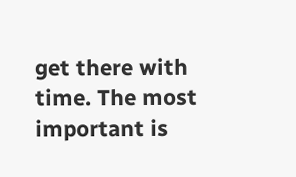get there with time. The most important is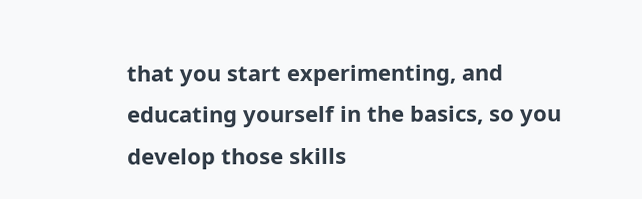that you start experimenting, and educating yourself in the basics, so you develop those skills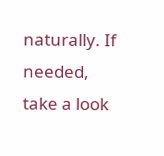naturally. If needed, take a look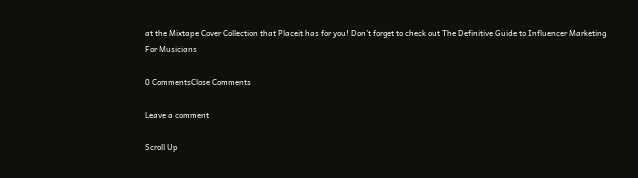at the Mixtape Cover Collection that Placeit has for you! Don’t forget to check out The Definitive Guide to Influencer Marketing For Musicians

0 CommentsClose Comments

Leave a comment

Scroll Up